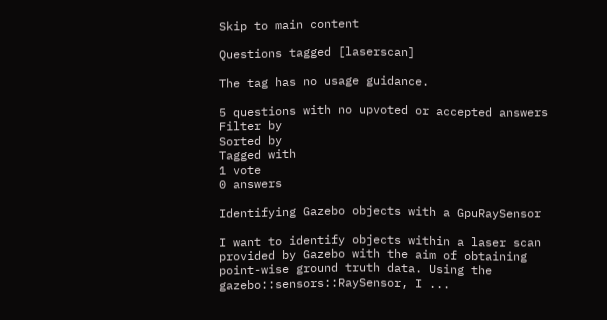Skip to main content

Questions tagged [laserscan]

The tag has no usage guidance.

5 questions with no upvoted or accepted answers
Filter by
Sorted by
Tagged with
1 vote
0 answers

Identifying Gazebo objects with a GpuRaySensor

I want to identify objects within a laser scan provided by Gazebo with the aim of obtaining point-wise ground truth data. Using the gazebo::sensors::RaySensor, I ...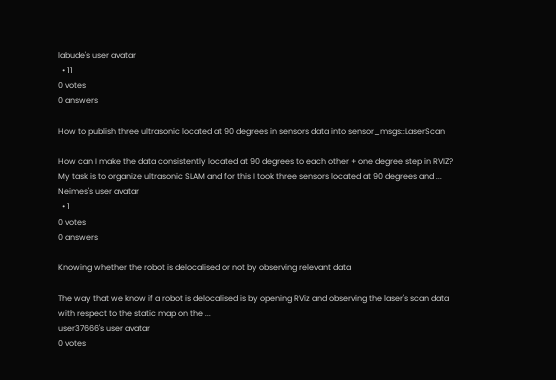labude's user avatar
  • 11
0 votes
0 answers

How to publish three ultrasonic located at 90 degrees in sensors data into sensor_msgs::LaserScan

How can I make the data consistently located at 90 degrees to each other + one degree step in RVIZ? My task is to organize ultrasonic SLAM and for this I took three sensors located at 90 degrees and ...
Neimes's user avatar
  • 1
0 votes
0 answers

Knowing whether the robot is delocalised or not by observing relevant data

The way that we know if a robot is delocalised is by opening RViz and observing the laser's scan data with respect to the static map on the ...
user37666's user avatar
0 votes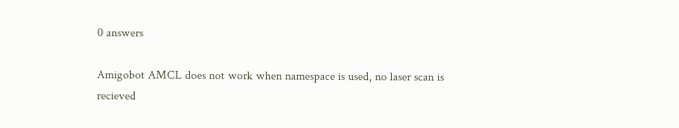0 answers

Amigobot AMCL does not work when namespace is used, no laser scan is recieved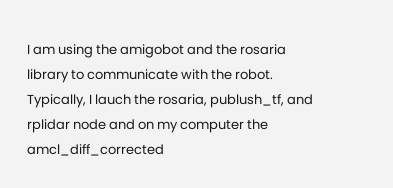I am using the amigobot and the rosaria library to communicate with the robot. Typically, I lauch the rosaria, publush_tf, and rplidar node and on my computer the amcl_diff_corrected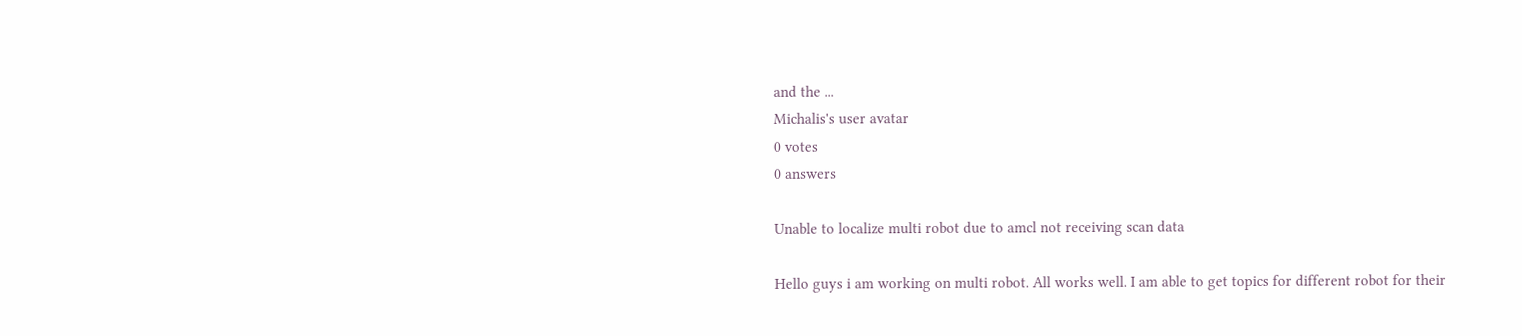and the ...
Michalis's user avatar
0 votes
0 answers

Unable to localize multi robot due to amcl not receiving scan data

Hello guys i am working on multi robot. All works well. I am able to get topics for different robot for their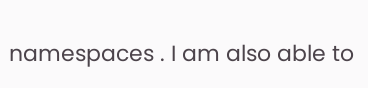namespaces . I am also able to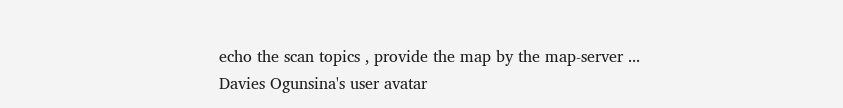echo the scan topics , provide the map by the map-server ...
Davies Ogunsina's user avatar